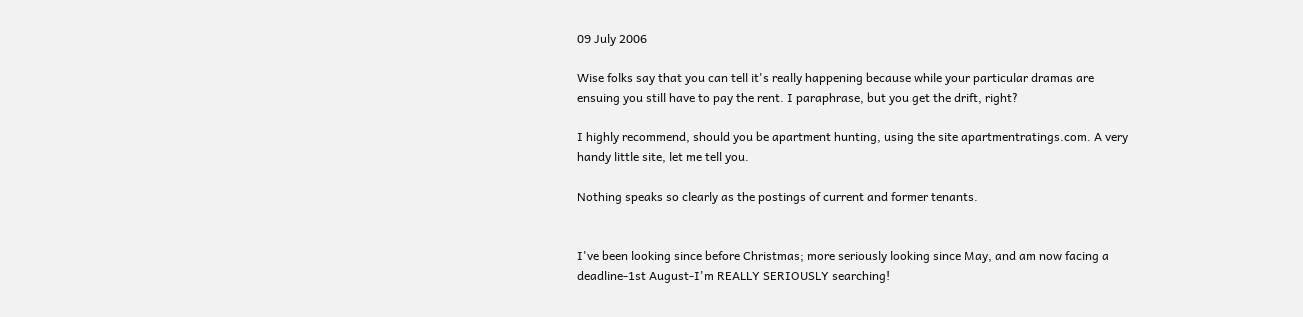09 July 2006

Wise folks say that you can tell it's really happening because while your particular dramas are ensuing you still have to pay the rent. I paraphrase, but you get the drift, right?

I highly recommend, should you be apartment hunting, using the site apartmentratings.com. A very handy little site, let me tell you.

Nothing speaks so clearly as the postings of current and former tenants.


I've been looking since before Christmas; more seriously looking since May, and am now facing a deadline-1st August-I'm REALLY SERIOUSLY searching!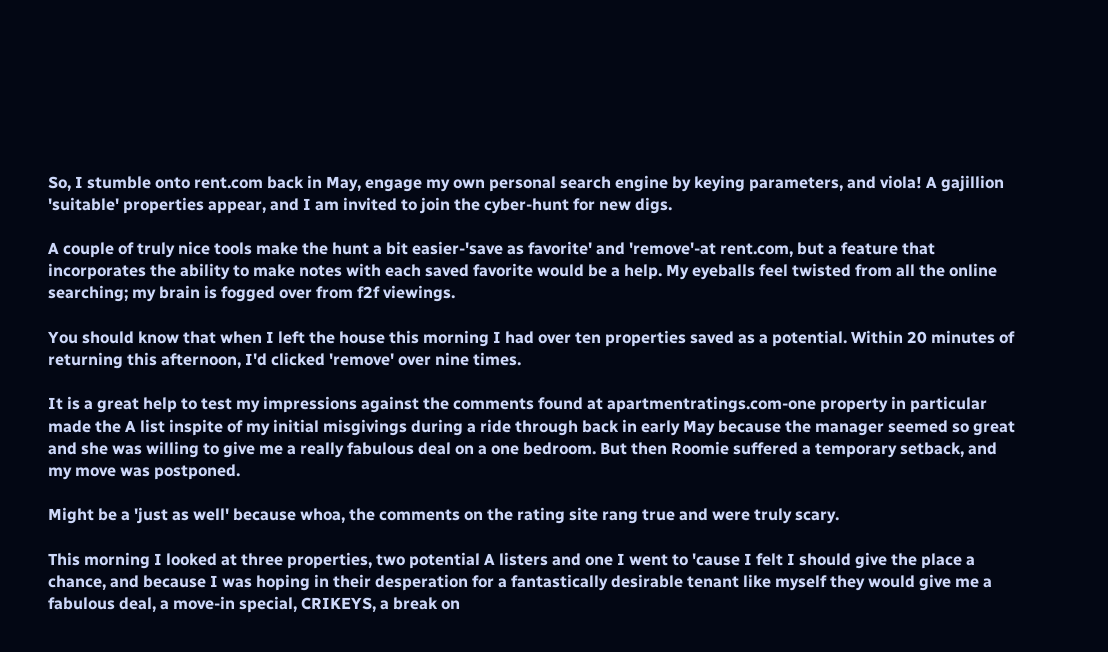So, I stumble onto rent.com back in May, engage my own personal search engine by keying parameters, and viola! A gajillion 'suitable' properties appear, and I am invited to join the cyber-hunt for new digs.

A couple of truly nice tools make the hunt a bit easier-'save as favorite' and 'remove'-at rent.com, but a feature that incorporates the ability to make notes with each saved favorite would be a help. My eyeballs feel twisted from all the online searching; my brain is fogged over from f2f viewings.

You should know that when I left the house this morning I had over ten properties saved as a potential. Within 20 minutes of returning this afternoon, I'd clicked 'remove' over nine times.

It is a great help to test my impressions against the comments found at apartmentratings.com-one property in particular made the A list inspite of my initial misgivings during a ride through back in early May because the manager seemed so great and she was willing to give me a really fabulous deal on a one bedroom. But then Roomie suffered a temporary setback, and my move was postponed.

Might be a 'just as well' because whoa, the comments on the rating site rang true and were truly scary.

This morning I looked at three properties, two potential A listers and one I went to 'cause I felt I should give the place a chance, and because I was hoping in their desperation for a fantastically desirable tenant like myself they would give me a fabulous deal, a move-in special, CRIKEYS, a break on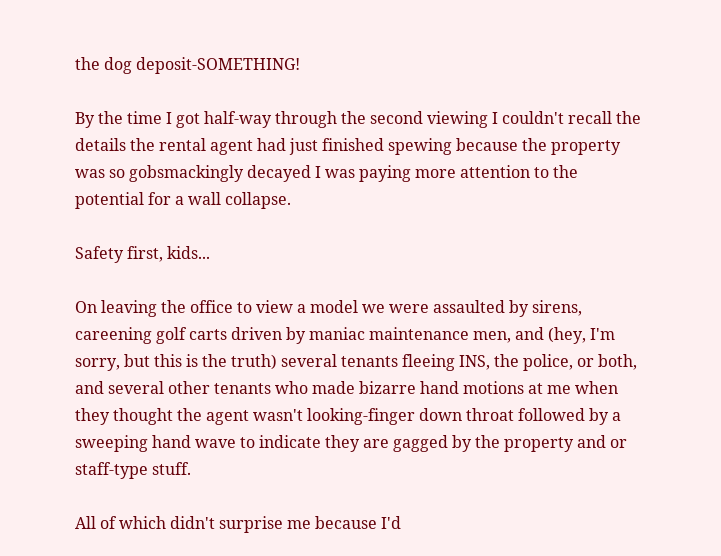the dog deposit-SOMETHING!

By the time I got half-way through the second viewing I couldn't recall the details the rental agent had just finished spewing because the property was so gobsmackingly decayed I was paying more attention to the potential for a wall collapse.

Safety first, kids...

On leaving the office to view a model we were assaulted by sirens, careening golf carts driven by maniac maintenance men, and (hey, I'm sorry, but this is the truth) several tenants fleeing INS, the police, or both, and several other tenants who made bizarre hand motions at me when they thought the agent wasn't looking-finger down throat followed by a sweeping hand wave to indicate they are gagged by the property and or staff-type stuff.

All of which didn't surprise me because I'd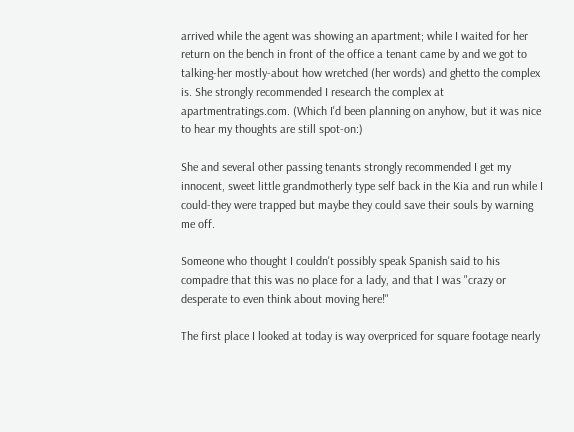arrived while the agent was showing an apartment; while I waited for her return on the bench in front of the office a tenant came by and we got to talking-her mostly-about how wretched (her words) and ghetto the complex is. She strongly recommended I research the complex at apartmentratings.com. (Which I'd been planning on anyhow, but it was nice to hear my thoughts are still spot-on:)

She and several other passing tenants strongly recommended I get my innocent, sweet little grandmotherly type self back in the Kia and run while I could-they were trapped but maybe they could save their souls by warning me off.

Someone who thought I couldn't possibly speak Spanish said to his compadre that this was no place for a lady, and that I was "crazy or desperate to even think about moving here!"

The first place I looked at today is way overpriced for square footage nearly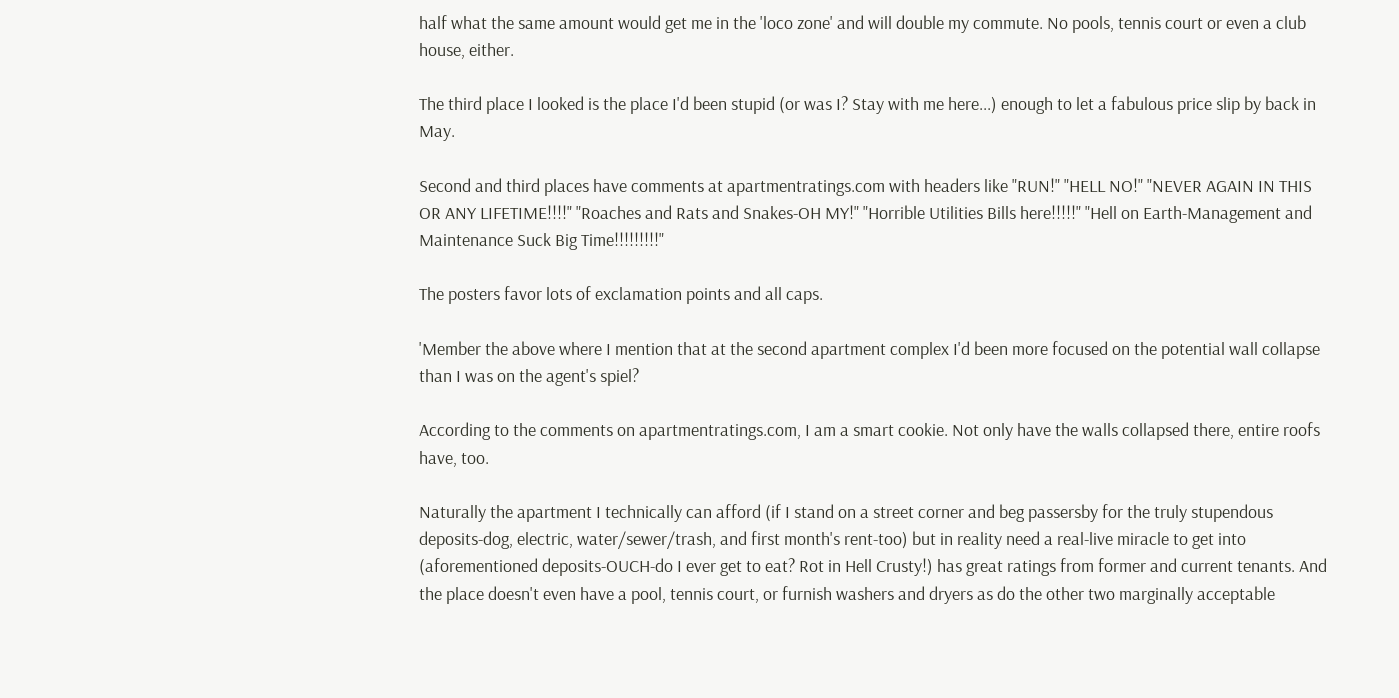half what the same amount would get me in the 'loco zone' and will double my commute. No pools, tennis court or even a club house, either.

The third place I looked is the place I'd been stupid (or was I? Stay with me here...) enough to let a fabulous price slip by back in May.

Second and third places have comments at apartmentratings.com with headers like "RUN!" "HELL NO!" "NEVER AGAIN IN THIS OR ANY LIFETIME!!!!" "Roaches and Rats and Snakes-OH MY!" "Horrible Utilities Bills here!!!!!" "Hell on Earth-Management and Maintenance Suck Big Time!!!!!!!!!"

The posters favor lots of exclamation points and all caps.

'Member the above where I mention that at the second apartment complex I'd been more focused on the potential wall collapse than I was on the agent's spiel?

According to the comments on apartmentratings.com, I am a smart cookie. Not only have the walls collapsed there, entire roofs have, too.

Naturally the apartment I technically can afford (if I stand on a street corner and beg passersby for the truly stupendous deposits-dog, electric, water/sewer/trash, and first month's rent-too) but in reality need a real-live miracle to get into (aforementioned deposits-OUCH-do I ever get to eat? Rot in Hell Crusty!) has great ratings from former and current tenants. And the place doesn't even have a pool, tennis court, or furnish washers and dryers as do the other two marginally acceptable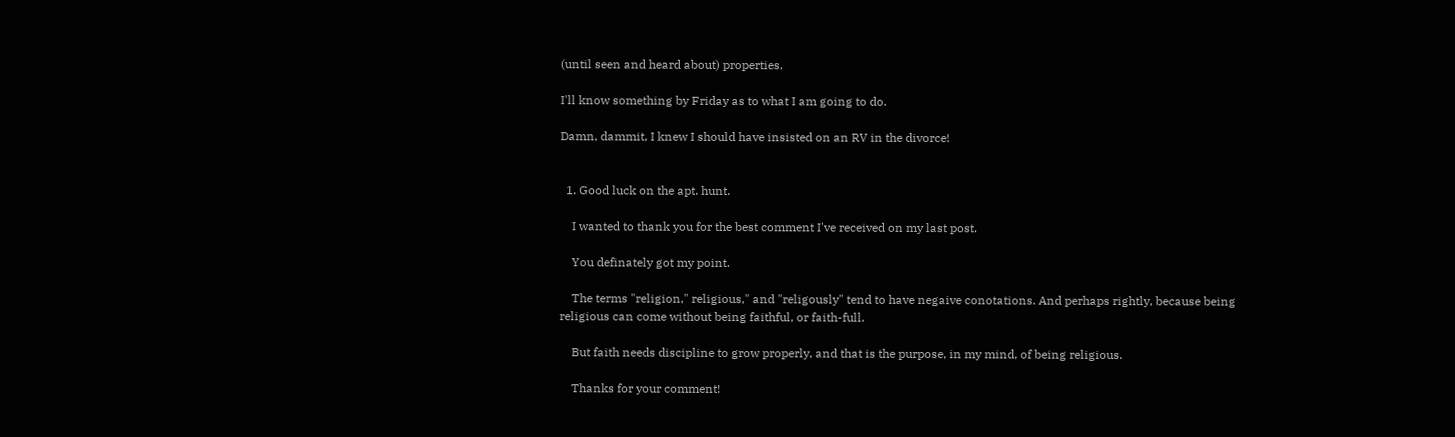(until seen and heard about) properties.

I'll know something by Friday as to what I am going to do.

Damn, dammit, I knew I should have insisted on an RV in the divorce!


  1. Good luck on the apt. hunt.

    I wanted to thank you for the best comment I've received on my last post.

    You definately got my point.

    The terms "religion," religious," and "religously" tend to have negaive conotations. And perhaps rightly, because being religious can come without being faithful, or faith-full.

    But faith needs discipline to grow properly, and that is the purpose, in my mind, of being religious.

    Thanks for your comment!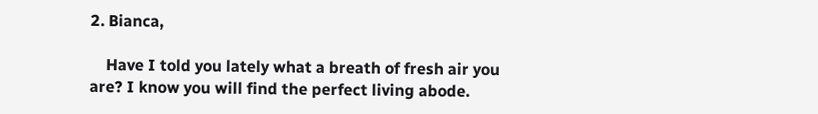2. Bianca,

    Have I told you lately what a breath of fresh air you are? I know you will find the perfect living abode.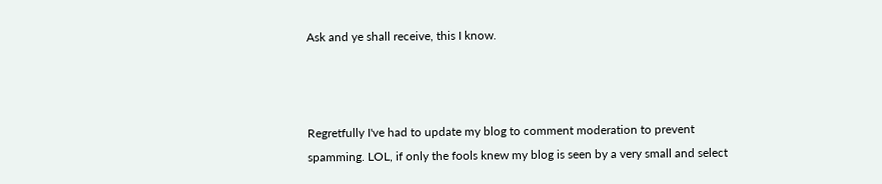Ask and ye shall receive, this I know.



Regretfully I've had to update my blog to comment moderation to prevent spamming. LOL, if only the fools knew my blog is seen by a very small and select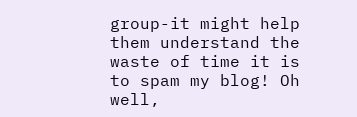group-it might help them understand the waste of time it is to spam my blog! Oh well,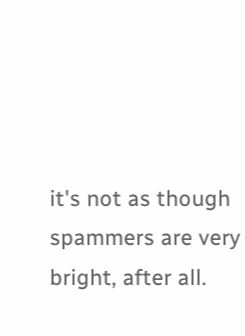it's not as though spammers are very bright, after all.